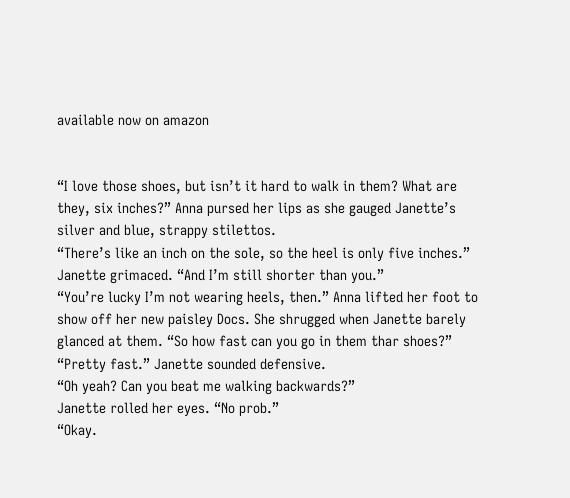available now on amazon


“I love those shoes, but isn’t it hard to walk in them? What are they, six inches?” Anna pursed her lips as she gauged Janette’s silver and blue, strappy stilettos.
“There’s like an inch on the sole, so the heel is only five inches.” Janette grimaced. “And I’m still shorter than you.”
“You’re lucky I’m not wearing heels, then.” Anna lifted her foot to show off her new paisley Docs. She shrugged when Janette barely glanced at them. “So how fast can you go in them thar shoes?”
“Pretty fast.” Janette sounded defensive.
“Oh yeah? Can you beat me walking backwards?”
Janette rolled her eyes. “No prob.”
“Okay.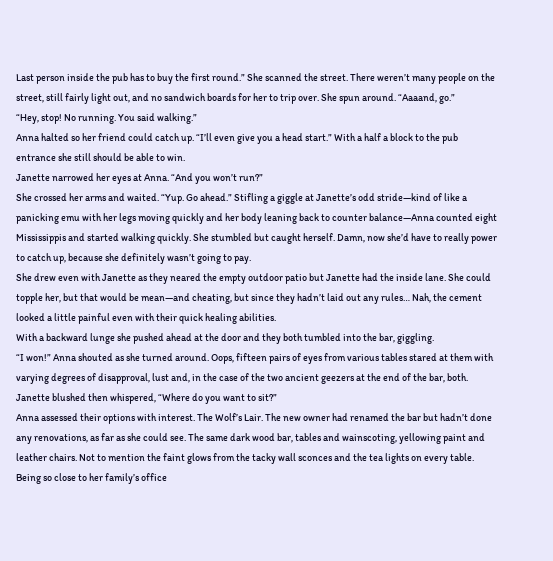Last person inside the pub has to buy the first round.” She scanned the street. There weren’t many people on the street, still fairly light out, and no sandwich boards for her to trip over. She spun around. “Aaaand, go.”
“Hey, stop! No running. You said walking.”
Anna halted so her friend could catch up. “I’ll even give you a head start.” With a half a block to the pub entrance she still should be able to win.
Janette narrowed her eyes at Anna. “And you won’t run?”
She crossed her arms and waited. “Yup. Go ahead.” Stifling a giggle at Janette’s odd stride—kind of like a panicking emu with her legs moving quickly and her body leaning back to counter balance—Anna counted eight Mississippis and started walking quickly. She stumbled but caught herself. Damn, now she’d have to really power to catch up, because she definitely wasn’t going to pay.
She drew even with Janette as they neared the empty outdoor patio but Janette had the inside lane. She could topple her, but that would be mean—and cheating, but since they hadn’t laid out any rules… Nah, the cement looked a little painful even with their quick healing abilities.
With a backward lunge she pushed ahead at the door and they both tumbled into the bar, giggling.
“I won!” Anna shouted as she turned around. Oops, fifteen pairs of eyes from various tables stared at them with varying degrees of disapproval, lust and, in the case of the two ancient geezers at the end of the bar, both.
Janette blushed then whispered, “Where do you want to sit?”
Anna assessed their options with interest. The Wolf’s Lair. The new owner had renamed the bar but hadn’t done any renovations, as far as she could see. The same dark wood bar, tables and wainscoting, yellowing paint and leather chairs. Not to mention the faint glows from the tacky wall sconces and the tea lights on every table. Being so close to her family’s office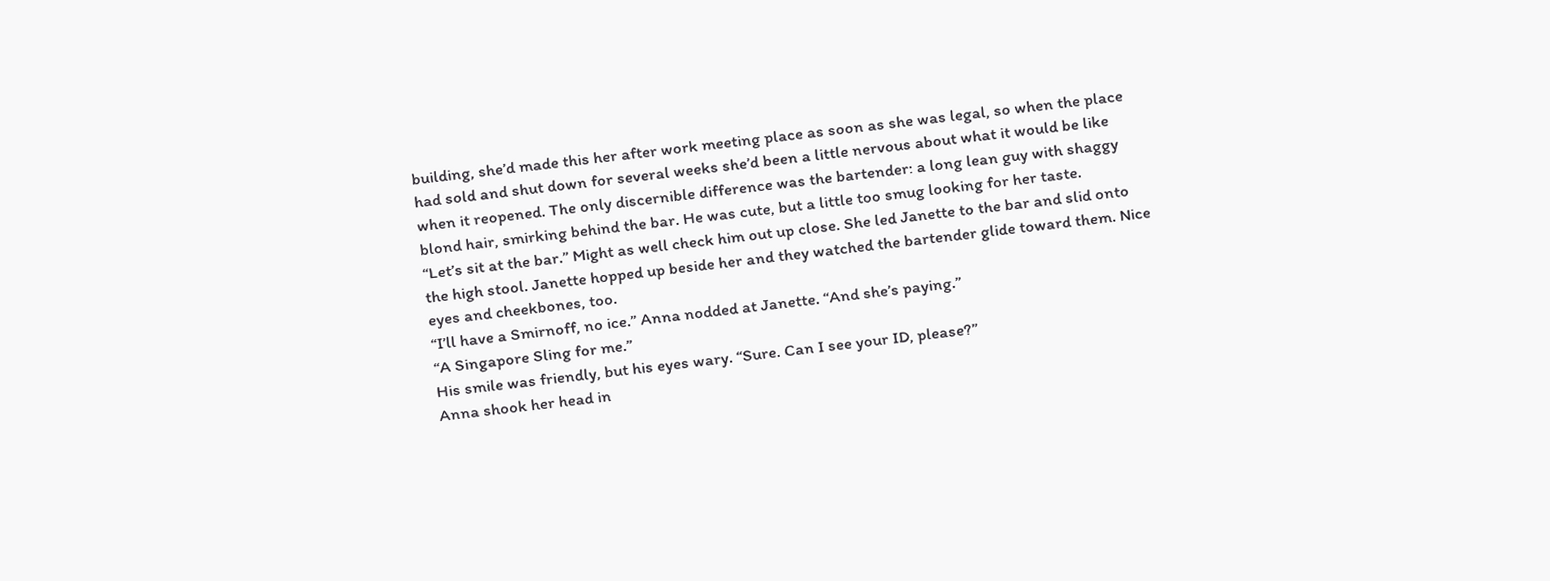building, she’d made this her after work meeting place as soon as she was legal, so when the place had sold and shut down for several weeks she’d been a little nervous about what it would be like when it reopened. The only discernible difference was the bartender: a long lean guy with shaggy blond hair, smirking behind the bar. He was cute, but a little too smug looking for her taste.
“Let’s sit at the bar.” Might as well check him out up close. She led Janette to the bar and slid onto the high stool. Janette hopped up beside her and they watched the bartender glide toward them. Nice eyes and cheekbones, too.
“I’ll have a Smirnoff, no ice.” Anna nodded at Janette. “And she’s paying.”
“A Singapore Sling for me.”
His smile was friendly, but his eyes wary. “Sure. Can I see your ID, please?”
Anna shook her head in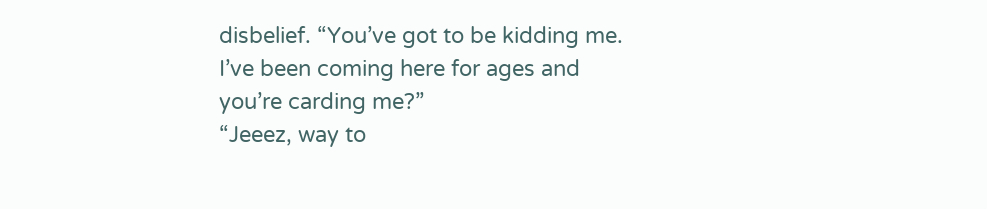disbelief. “You’ve got to be kidding me. I’ve been coming here for ages and you’re carding me?”
“Jeeez, way to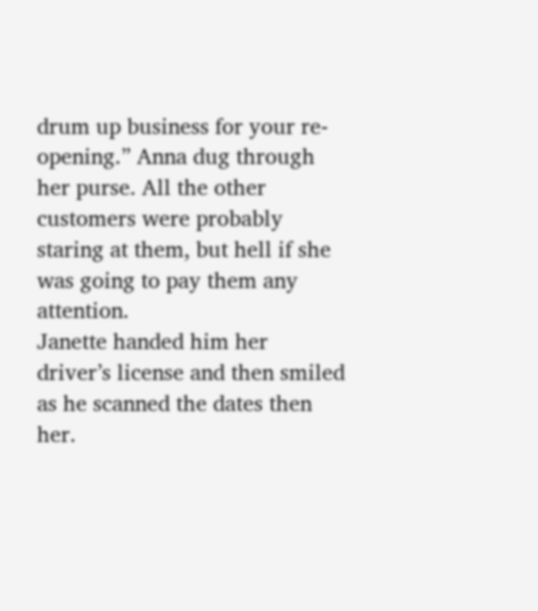drum up business for your re-opening.” Anna dug through her purse. All the other customers were probably staring at them, but hell if she was going to pay them any attention.
Janette handed him her driver’s license and then smiled as he scanned the dates then her.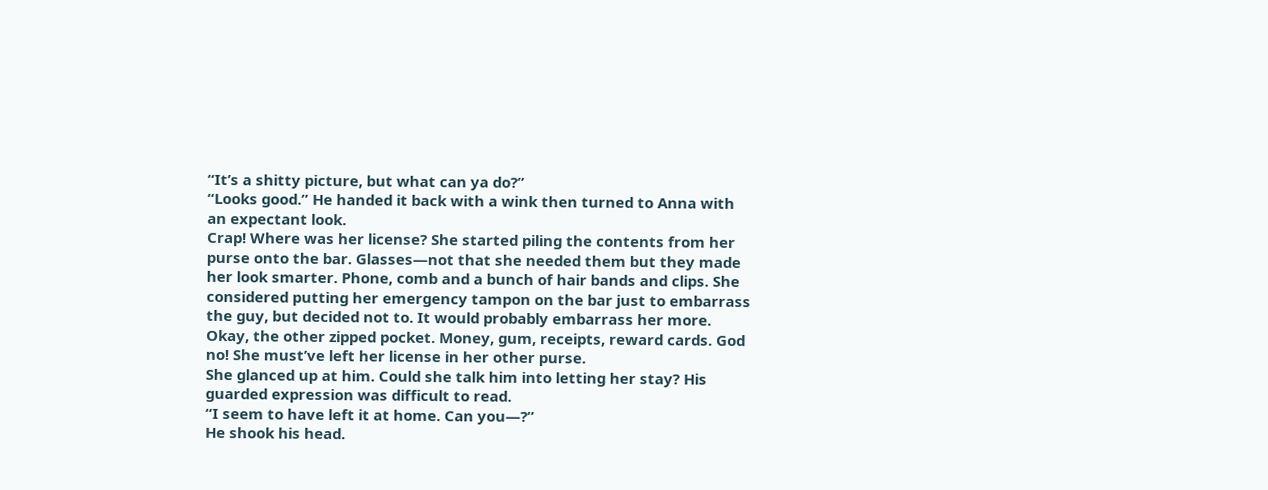“It’s a shitty picture, but what can ya do?”
“Looks good.” He handed it back with a wink then turned to Anna with an expectant look.
Crap! Where was her license? She started piling the contents from her purse onto the bar. Glasses—not that she needed them but they made her look smarter. Phone, comb and a bunch of hair bands and clips. She considered putting her emergency tampon on the bar just to embarrass the guy, but decided not to. It would probably embarrass her more. Okay, the other zipped pocket. Money, gum, receipts, reward cards. God no! She must’ve left her license in her other purse.
She glanced up at him. Could she talk him into letting her stay? His guarded expression was difficult to read.
“I seem to have left it at home. Can you—?”
He shook his head.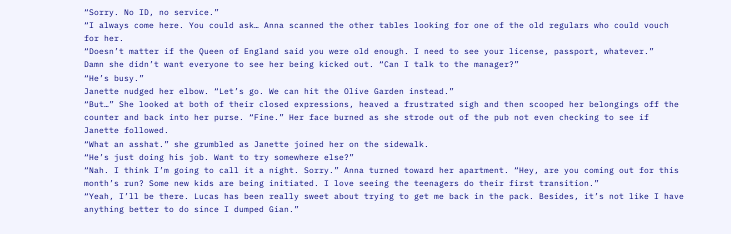“Sorry. No ID, no service.”
“I always come here. You could ask… Anna scanned the other tables looking for one of the old regulars who could vouch for her.
“Doesn’t matter if the Queen of England said you were old enough. I need to see your license, passport, whatever.”
Damn she didn’t want everyone to see her being kicked out. “Can I talk to the manager?”
“He’s busy.”
Janette nudged her elbow. “Let’s go. We can hit the Olive Garden instead.”
“But…” She looked at both of their closed expressions, heaved a frustrated sigh and then scooped her belongings off the counter and back into her purse. “Fine.” Her face burned as she strode out of the pub not even checking to see if Janette followed.
“What an asshat.” she grumbled as Janette joined her on the sidewalk.
“He’s just doing his job. Want to try somewhere else?”
“Nah. I think I’m going to call it a night. Sorry.” Anna turned toward her apartment. “Hey, are you coming out for this month’s run? Some new kids are being initiated. I love seeing the teenagers do their first transition.”
“Yeah, I’ll be there. Lucas has been really sweet about trying to get me back in the pack. Besides, it’s not like I have anything better to do since I dumped Gian.”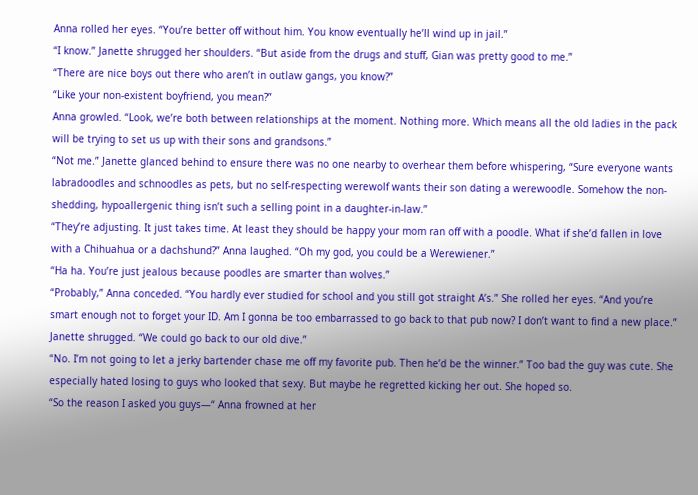Anna rolled her eyes. “You’re better off without him. You know eventually he’ll wind up in jail.”
“I know.” Janette shrugged her shoulders. “But aside from the drugs and stuff, Gian was pretty good to me.”
“There are nice boys out there who aren’t in outlaw gangs, you know?”
“Like your non-existent boyfriend, you mean?”
Anna growled. “Look, we’re both between relationships at the moment. Nothing more. Which means all the old ladies in the pack will be trying to set us up with their sons and grandsons.”
“Not me.” Janette glanced behind to ensure there was no one nearby to overhear them before whispering, “Sure everyone wants labradoodles and schnoodles as pets, but no self-respecting werewolf wants their son dating a werewoodle. Somehow the non-shedding, hypoallergenic thing isn’t such a selling point in a daughter-in-law.”
“They’re adjusting. It just takes time. At least they should be happy your mom ran off with a poodle. What if she’d fallen in love with a Chihuahua or a dachshund?” Anna laughed. “Oh my god, you could be a Werewiener.”
“Ha ha. You’re just jealous because poodles are smarter than wolves.”
“Probably,” Anna conceded. “You hardly ever studied for school and you still got straight A’s.” She rolled her eyes. “And you’re smart enough not to forget your ID. Am I gonna be too embarrassed to go back to that pub now? I don’t want to find a new place.”
Janette shrugged. “We could go back to our old dive.”
“No. I’m not going to let a jerky bartender chase me off my favorite pub. Then he’d be the winner.” Too bad the guy was cute. She especially hated losing to guys who looked that sexy. But maybe he regretted kicking her out. She hoped so.
“So the reason I asked you guys—“ Anna frowned at her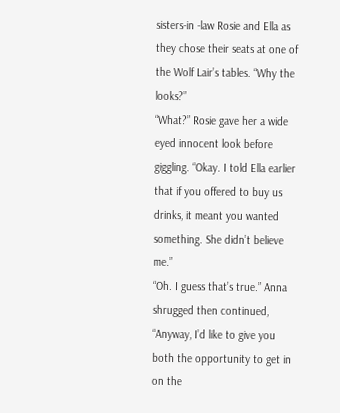sisters-in -law Rosie and Ella as they chose their seats at one of the Wolf Lair’s tables. “Why the looks?”
“What?” Rosie gave her a wide eyed innocent look before giggling. “Okay. I told Ella earlier that if you offered to buy us drinks, it meant you wanted something. She didn’t believe me.”
“Oh. I guess that’s true.” Anna shrugged then continued, “Anyway, I’d like to give you both the opportunity to get in on the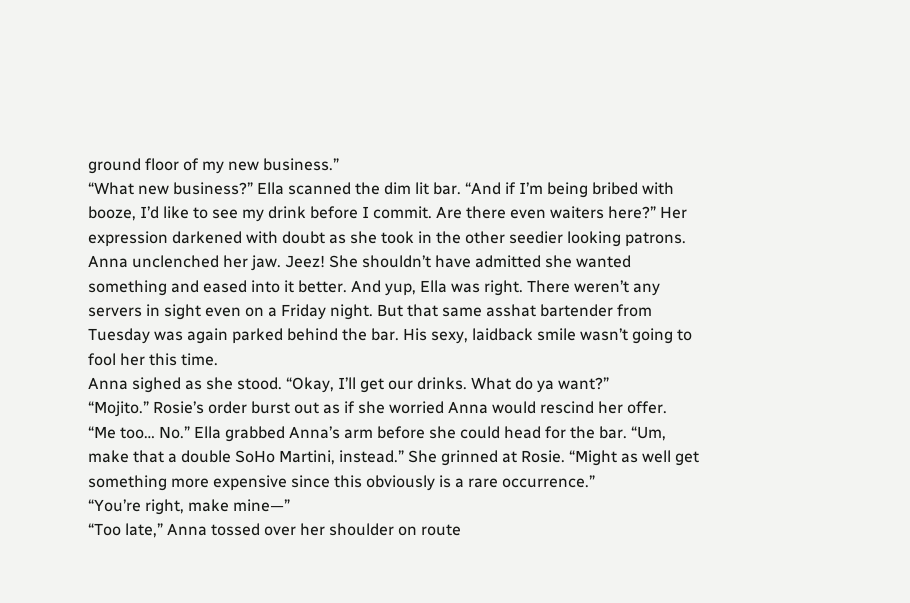ground floor of my new business.”
“What new business?” Ella scanned the dim lit bar. “And if I’m being bribed with booze, I’d like to see my drink before I commit. Are there even waiters here?” Her expression darkened with doubt as she took in the other seedier looking patrons.
Anna unclenched her jaw. Jeez! She shouldn’t have admitted she wanted something and eased into it better. And yup, Ella was right. There weren’t any servers in sight even on a Friday night. But that same asshat bartender from Tuesday was again parked behind the bar. His sexy, laidback smile wasn’t going to fool her this time.
Anna sighed as she stood. “Okay, I’ll get our drinks. What do ya want?”
“Mojito.” Rosie’s order burst out as if she worried Anna would rescind her offer.
“Me too… No.” Ella grabbed Anna’s arm before she could head for the bar. “Um, make that a double SoHo Martini, instead.” She grinned at Rosie. “Might as well get something more expensive since this obviously is a rare occurrence.”
“You’re right, make mine—”
“Too late,” Anna tossed over her shoulder on route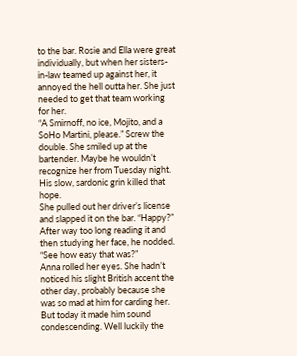to the bar. Rosie and Ella were great individually, but when her sisters-in-law teamed up against her, it annoyed the hell outta her. She just needed to get that team working for her.
“A Smirnoff, no ice, Mojito, and a SoHo Martini, please.” Screw the double. She smiled up at the bartender. Maybe he wouldn’t recognize her from Tuesday night.
His slow, sardonic grin killed that hope.
She pulled out her driver’s license and slapped it on the bar. “Happy?”
After way too long reading it and then studying her face, he nodded. “See how easy that was?”
Anna rolled her eyes. She hadn’t noticed his slight British accent the other day, probably because she was so mad at him for carding her. But today it made him sound condescending. Well luckily the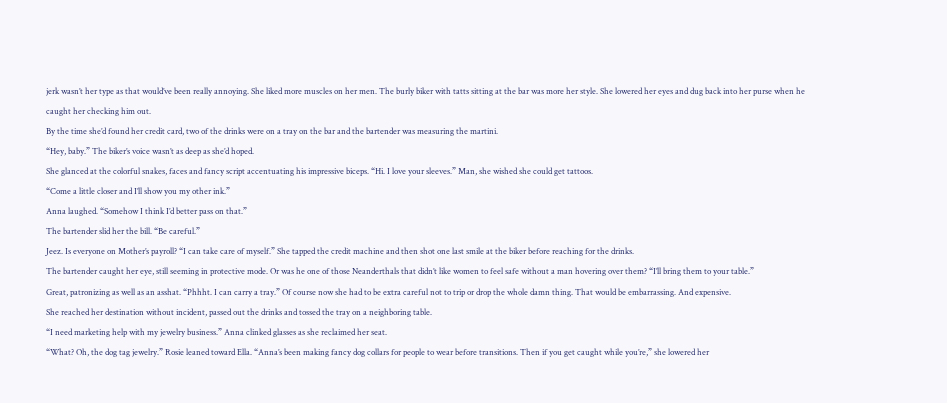jerk wasn’t her type as that would’ve been really annoying. She liked more muscles on her men. The burly biker with tatts sitting at the bar was more her style. She lowered her eyes and dug back into her purse when he caught her checking him out.
By the time she’d found her credit card, two of the drinks were on a tray on the bar and the bartender was measuring the martini.
“Hey, baby.” The biker’s voice wasn’t as deep as she’d hoped.
She glanced at the colorful snakes, faces and fancy script accentuating his impressive biceps. “Hi. I love your sleeves.” Man, she wished she could get tattoos.
“Come a little closer and I’ll show you my other ink.”
Anna laughed. “Somehow I think I’d better pass on that.”
The bartender slid her the bill. “Be careful.”
Jeez. Is everyone on Mother’s payroll? “I can take care of myself.” She tapped the credit machine and then shot one last smile at the biker before reaching for the drinks.
The bartender caught her eye, still seeming in protective mode. Or was he one of those Neanderthals that didn’t like women to feel safe without a man hovering over them? “I’ll bring them to your table.”
Great, patronizing as well as an asshat. “Phhht. I can carry a tray.” Of course now she had to be extra careful not to trip or drop the whole damn thing. That would be embarrassing. And expensive.
She reached her destination without incident, passed out the drinks and tossed the tray on a neighboring table.
“I need marketing help with my jewelry business.” Anna clinked glasses as she reclaimed her seat.
“What? Oh, the dog tag jewelry.” Rosie leaned toward Ella. “Anna’s been making fancy dog collars for people to wear before transitions. Then if you get caught while you’re,” she lowered her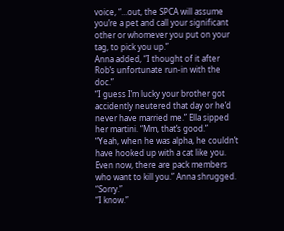voice, “…out, the SPCA will assume you’re a pet and call your significant other or whomever you put on your tag, to pick you up.”
Anna added, “I thought of it after Rob’s unfortunate run-in with the doc.”
“I guess I’m lucky your brother got accidently neutered that day or he’d never have married me.” Ella sipped her martini. “Mm, that’s good.”
“Yeah, when he was alpha, he couldn’t have hooked up with a cat like you. Even now, there are pack members who want to kill you.” Anna shrugged. “Sorry.”
“I know.”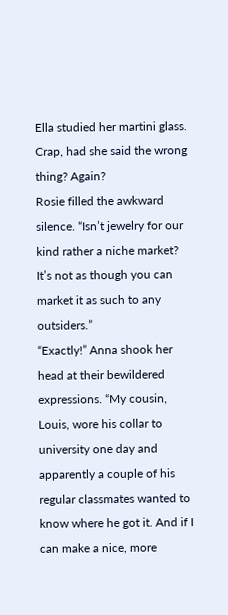Ella studied her martini glass.
Crap, had she said the wrong thing? Again?
Rosie filled the awkward silence. “Isn’t jewelry for our kind rather a niche market? It’s not as though you can market it as such to any outsiders.”
“Exactly!” Anna shook her head at their bewildered expressions. “My cousin, Louis, wore his collar to university one day and apparently a couple of his regular classmates wanted to know where he got it. And if I can make a nice, more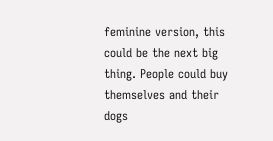feminine version, this could be the next big thing. People could buy themselves and their dogs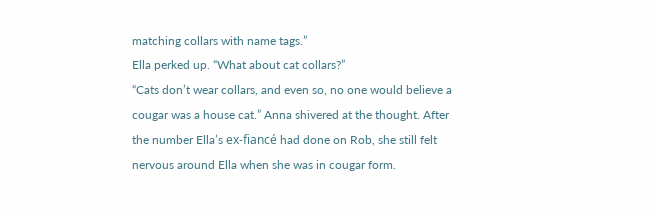matching collars with name tags.”
Ella perked up. “What about cat collars?”
“Cats don’t wear collars, and even so, no one would believe a cougar was a house cat.” Anna shivered at the thought. After the number Ella’s ex-fiancé had done on Rob, she still felt nervous around Ella when she was in cougar form.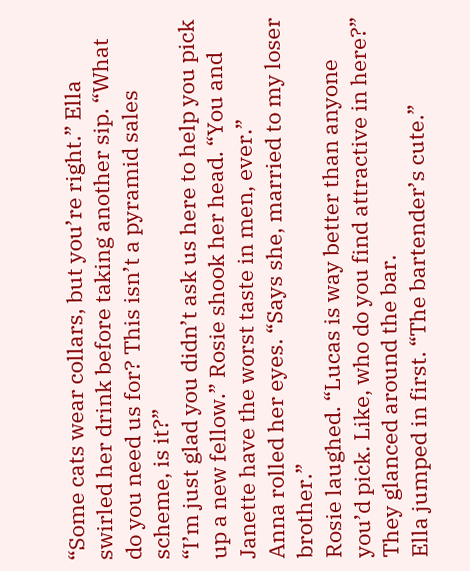“Some cats wear collars, but you’re right.” Ella swirled her drink before taking another sip. “What do you need us for? This isn’t a pyramid sales scheme, is it?”
“I’m just glad you didn’t ask us here to help you pick up a new fellow.” Rosie shook her head. “You and Janette have the worst taste in men, ever.”
Anna rolled her eyes. “Says she, married to my loser brother.”
Rosie laughed. “Lucas is way better than anyone you’d pick. Like, who do you find attractive in here?”
They glanced around the bar.
Ella jumped in first. “The bartender’s cute.”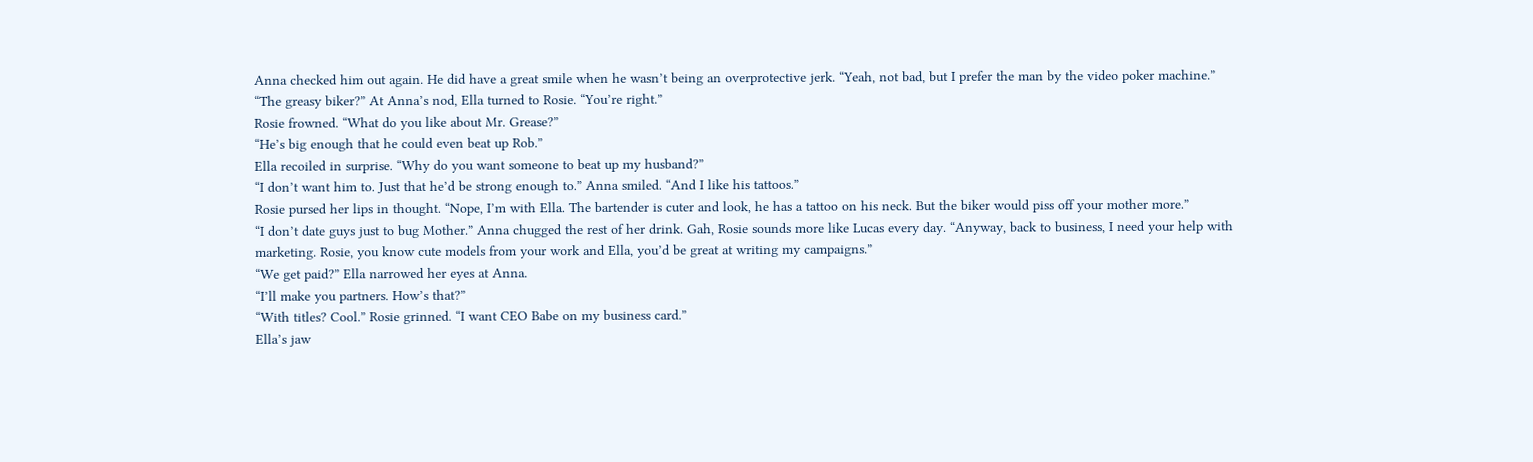Anna checked him out again. He did have a great smile when he wasn’t being an overprotective jerk. “Yeah, not bad, but I prefer the man by the video poker machine.”
“The greasy biker?” At Anna’s nod, Ella turned to Rosie. “You’re right.”
Rosie frowned. “What do you like about Mr. Grease?”
“He’s big enough that he could even beat up Rob.”
Ella recoiled in surprise. “Why do you want someone to beat up my husband?”
“I don’t want him to. Just that he’d be strong enough to.” Anna smiled. “And I like his tattoos.”
Rosie pursed her lips in thought. “Nope, I’m with Ella. The bartender is cuter and look, he has a tattoo on his neck. But the biker would piss off your mother more.”
“I don’t date guys just to bug Mother.” Anna chugged the rest of her drink. Gah, Rosie sounds more like Lucas every day. “Anyway, back to business, I need your help with marketing. Rosie, you know cute models from your work and Ella, you’d be great at writing my campaigns.”
“We get paid?” Ella narrowed her eyes at Anna.
“I’ll make you partners. How’s that?”
“With titles? Cool.” Rosie grinned. “I want CEO Babe on my business card.”
Ella’s jaw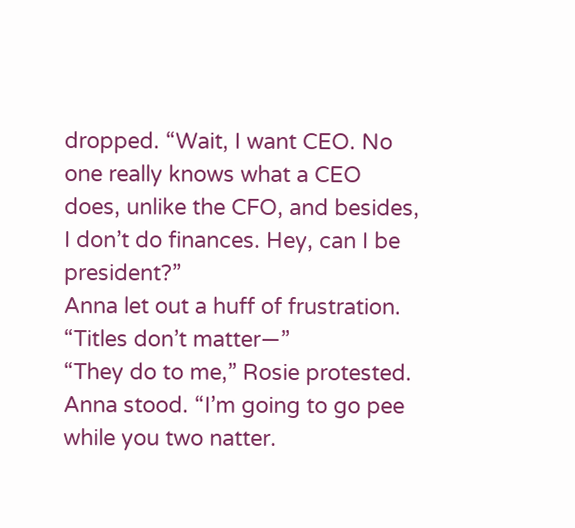dropped. “Wait, I want CEO. No one really knows what a CEO does, unlike the CFO, and besides, I don’t do finances. Hey, can I be president?”
Anna let out a huff of frustration. “Titles don’t matter—”
“They do to me,” Rosie protested.
Anna stood. “I’m going to go pee while you two natter.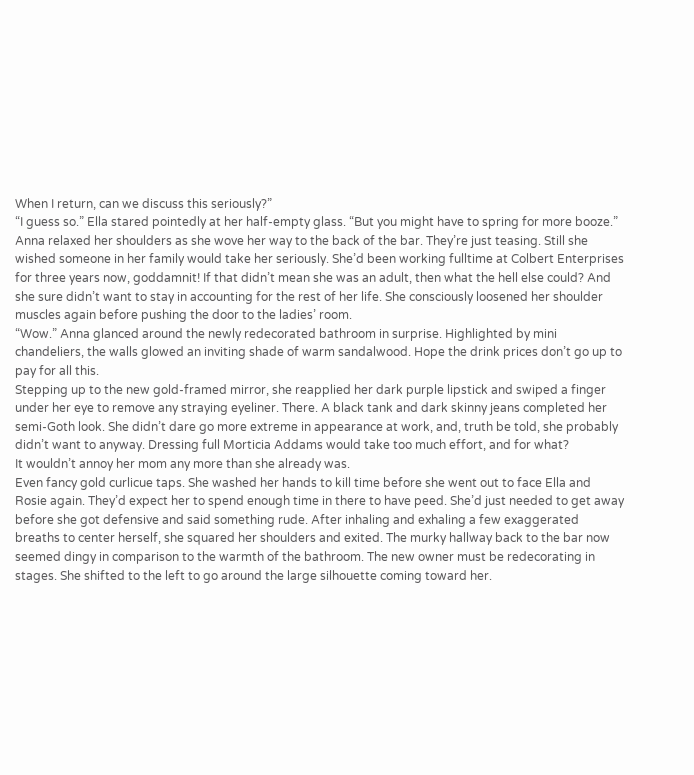When I return, can we discuss this seriously?”
“I guess so.” Ella stared pointedly at her half-empty glass. “But you might have to spring for more booze.”
Anna relaxed her shoulders as she wove her way to the back of the bar. They’re just teasing. Still she wished someone in her family would take her seriously. She’d been working fulltime at Colbert Enterprises for three years now, goddamnit! If that didn’t mean she was an adult, then what the hell else could? And she sure didn’t want to stay in accounting for the rest of her life. She consciously loosened her shoulder muscles again before pushing the door to the ladies’ room.
“Wow.” Anna glanced around the newly redecorated bathroom in surprise. Highlighted by mini chandeliers, the walls glowed an inviting shade of warm sandalwood. Hope the drink prices don’t go up to pay for all this.
Stepping up to the new gold-framed mirror, she reapplied her dark purple lipstick and swiped a finger under her eye to remove any straying eyeliner. There. A black tank and dark skinny jeans completed her semi-Goth look. She didn’t dare go more extreme in appearance at work, and, truth be told, she probably didn’t want to anyway. Dressing full Morticia Addams would take too much effort, and for what?
It wouldn’t annoy her mom any more than she already was.
Even fancy gold curlicue taps. She washed her hands to kill time before she went out to face Ella and Rosie again. They’d expect her to spend enough time in there to have peed. She’d just needed to get away before she got defensive and said something rude. After inhaling and exhaling a few exaggerated breaths to center herself, she squared her shoulders and exited. The murky hallway back to the bar now seemed dingy in comparison to the warmth of the bathroom. The new owner must be redecorating in stages. She shifted to the left to go around the large silhouette coming toward her.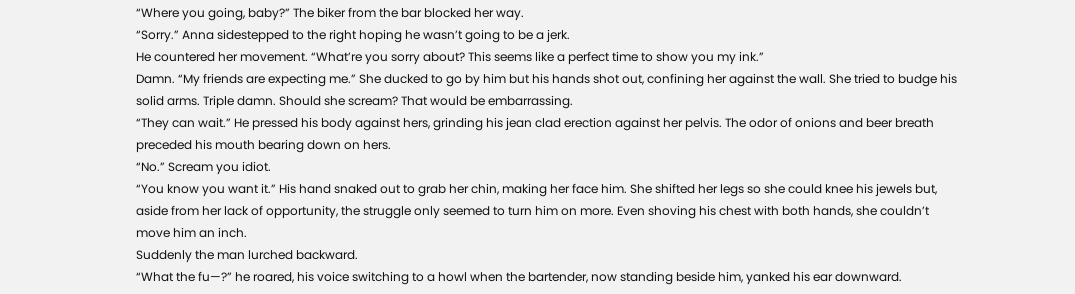“Where you going, baby?” The biker from the bar blocked her way.
“Sorry.” Anna sidestepped to the right hoping he wasn’t going to be a jerk.
He countered her movement. “What’re you sorry about? This seems like a perfect time to show you my ink.”
Damn. “My friends are expecting me.” She ducked to go by him but his hands shot out, confining her against the wall. She tried to budge his solid arms. Triple damn. Should she scream? That would be embarrassing.
“They can wait.” He pressed his body against hers, grinding his jean clad erection against her pelvis. The odor of onions and beer breath preceded his mouth bearing down on hers.
“No.” Scream you idiot.
“You know you want it.” His hand snaked out to grab her chin, making her face him. She shifted her legs so she could knee his jewels but, aside from her lack of opportunity, the struggle only seemed to turn him on more. Even shoving his chest with both hands, she couldn’t move him an inch.
Suddenly the man lurched backward.
“What the fu—?” he roared, his voice switching to a howl when the bartender, now standing beside him, yanked his ear downward.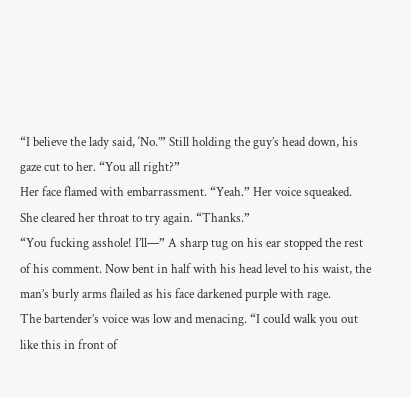“I believe the lady said, ‘No.’” Still holding the guy’s head down, his gaze cut to her. “You all right?”
Her face flamed with embarrassment. “Yeah.” Her voice squeaked. She cleared her throat to try again. “Thanks.”
“You fucking asshole! I’ll—” A sharp tug on his ear stopped the rest of his comment. Now bent in half with his head level to his waist, the man’s burly arms flailed as his face darkened purple with rage.
The bartender’s voice was low and menacing. “I could walk you out like this in front of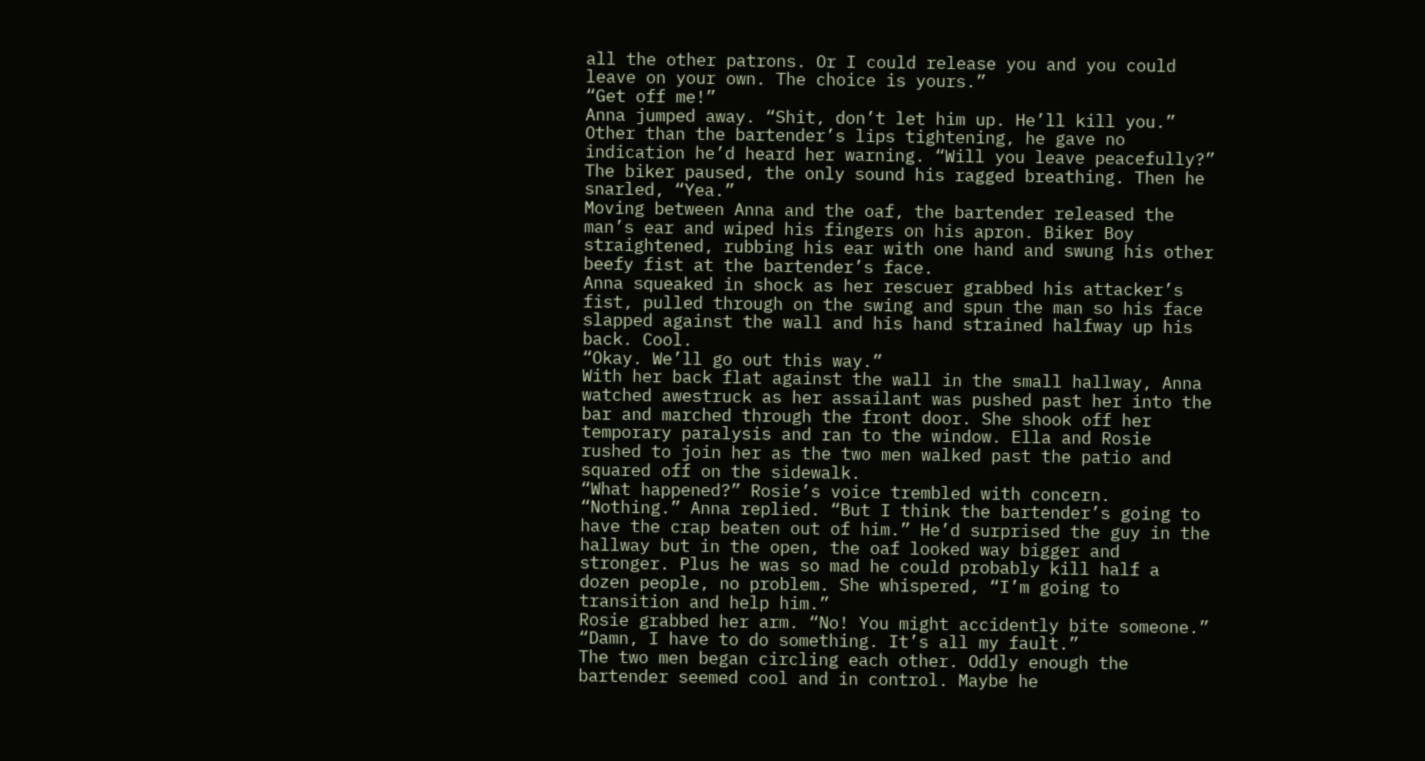all the other patrons. Or I could release you and you could leave on your own. The choice is yours.”
“Get off me!”
Anna jumped away. “Shit, don’t let him up. He’ll kill you.”
Other than the bartender’s lips tightening, he gave no indication he’d heard her warning. “Will you leave peacefully?”
The biker paused, the only sound his ragged breathing. Then he snarled, “Yea.”
Moving between Anna and the oaf, the bartender released the man’s ear and wiped his fingers on his apron. Biker Boy straightened, rubbing his ear with one hand and swung his other beefy fist at the bartender’s face.
Anna squeaked in shock as her rescuer grabbed his attacker’s fist, pulled through on the swing and spun the man so his face slapped against the wall and his hand strained halfway up his back. Cool.
“Okay. We’ll go out this way.”
With her back flat against the wall in the small hallway, Anna watched awestruck as her assailant was pushed past her into the bar and marched through the front door. She shook off her temporary paralysis and ran to the window. Ella and Rosie rushed to join her as the two men walked past the patio and squared off on the sidewalk.
“What happened?” Rosie’s voice trembled with concern.
“Nothing.” Anna replied. “But I think the bartender’s going to have the crap beaten out of him.” He’d surprised the guy in the hallway but in the open, the oaf looked way bigger and stronger. Plus he was so mad he could probably kill half a dozen people, no problem. She whispered, “I’m going to transition and help him.”
Rosie grabbed her arm. “No! You might accidently bite someone.”
“Damn, I have to do something. It’s all my fault.”
The two men began circling each other. Oddly enough the bartender seemed cool and in control. Maybe he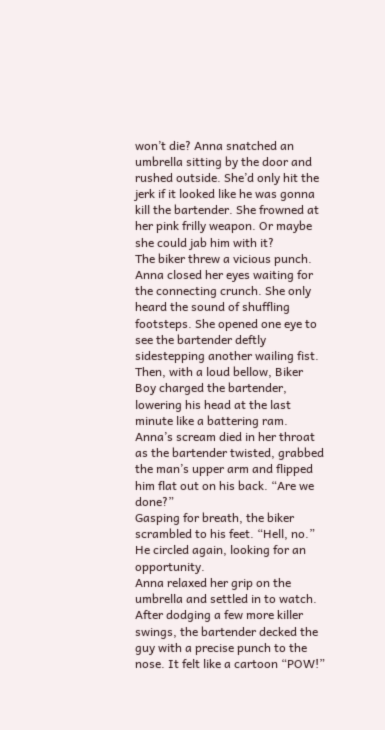won’t die? Anna snatched an umbrella sitting by the door and rushed outside. She’d only hit the jerk if it looked like he was gonna kill the bartender. She frowned at her pink frilly weapon. Or maybe she could jab him with it?
The biker threw a vicious punch. Anna closed her eyes waiting for the connecting crunch. She only heard the sound of shuffling footsteps. She opened one eye to see the bartender deftly sidestepping another wailing fist. Then, with a loud bellow, Biker Boy charged the bartender, lowering his head at the last minute like a battering ram. Anna’s scream died in her throat as the bartender twisted, grabbed the man’s upper arm and flipped him flat out on his back. “Are we done?”
Gasping for breath, the biker scrambled to his feet. “Hell, no.” He circled again, looking for an opportunity.
Anna relaxed her grip on the umbrella and settled in to watch.
After dodging a few more killer swings, the bartender decked the guy with a precise punch to the nose. It felt like a cartoon “POW!”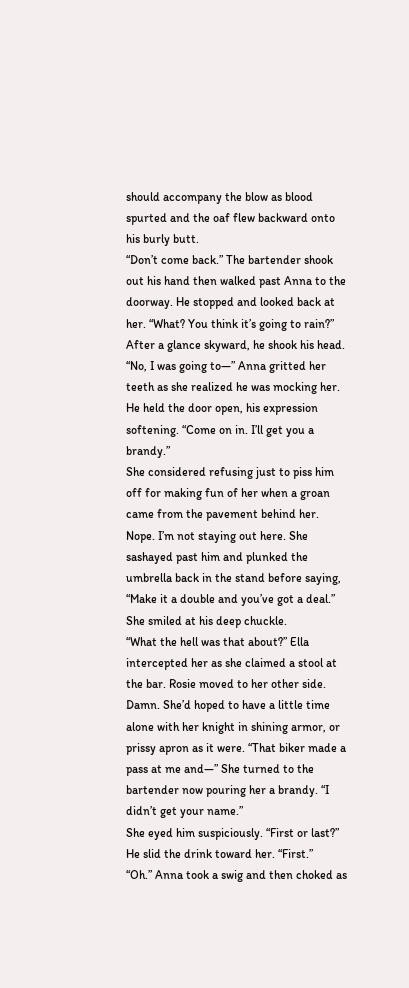should accompany the blow as blood spurted and the oaf flew backward onto his burly butt.
“Don’t come back.” The bartender shook out his hand then walked past Anna to the doorway. He stopped and looked back at her. “What? You think it’s going to rain?” After a glance skyward, he shook his head.
“No, I was going to—” Anna gritted her teeth as she realized he was mocking her.
He held the door open, his expression softening. “Come on in. I’ll get you a brandy.”
She considered refusing just to piss him off for making fun of her when a groan came from the pavement behind her. Nope. I’m not staying out here. She sashayed past him and plunked the umbrella back in the stand before saying, “Make it a double and you’ve got a deal.”
She smiled at his deep chuckle.
“What the hell was that about?” Ella intercepted her as she claimed a stool at the bar. Rosie moved to her other side.
Damn. She’d hoped to have a little time alone with her knight in shining armor, or prissy apron as it were. “That biker made a pass at me and—” She turned to the bartender now pouring her a brandy. “I didn’t get your name.”
She eyed him suspiciously. “First or last?”
He slid the drink toward her. “First.”
“Oh.” Anna took a swig and then choked as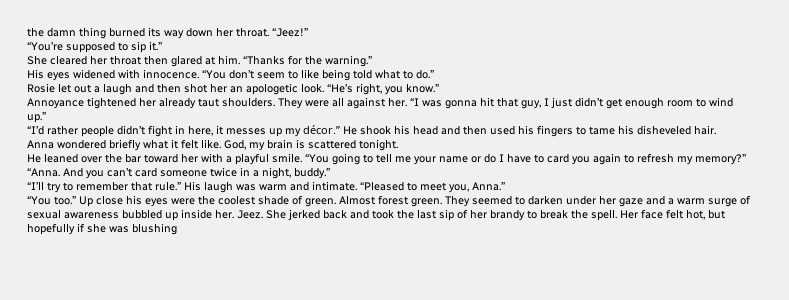the damn thing burned its way down her throat. “Jeez!”
“You’re supposed to sip it.”
She cleared her throat then glared at him. “Thanks for the warning.”
His eyes widened with innocence. “You don’t seem to like being told what to do.”
Rosie let out a laugh and then shot her an apologetic look. “He’s right, you know.”
Annoyance tightened her already taut shoulders. They were all against her. “I was gonna hit that guy, I just didn’t get enough room to wind up.”
“I’d rather people didn’t fight in here, it messes up my décor.” He shook his head and then used his fingers to tame his disheveled hair.
Anna wondered briefly what it felt like. God, my brain is scattered tonight.
He leaned over the bar toward her with a playful smile. “You going to tell me your name or do I have to card you again to refresh my memory?”
“Anna. And you can’t card someone twice in a night, buddy.”
“I’ll try to remember that rule.” His laugh was warm and intimate. “Pleased to meet you, Anna.”
“You too.” Up close his eyes were the coolest shade of green. Almost forest green. They seemed to darken under her gaze and a warm surge of sexual awareness bubbled up inside her. Jeez. She jerked back and took the last sip of her brandy to break the spell. Her face felt hot, but hopefully if she was blushing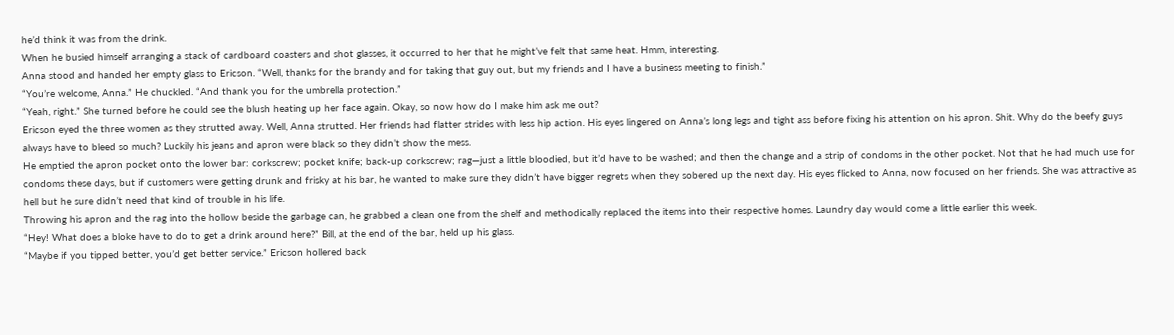he’d think it was from the drink.
When he busied himself arranging a stack of cardboard coasters and shot glasses, it occurred to her that he might’ve felt that same heat. Hmm, interesting.
Anna stood and handed her empty glass to Ericson. “Well, thanks for the brandy and for taking that guy out, but my friends and I have a business meeting to finish.”
“You’re welcome, Anna.” He chuckled. “And thank you for the umbrella protection.”
“Yeah, right.” She turned before he could see the blush heating up her face again. Okay, so now how do I make him ask me out?
Ericson eyed the three women as they strutted away. Well, Anna strutted. Her friends had flatter strides with less hip action. His eyes lingered on Anna’s long legs and tight ass before fixing his attention on his apron. Shit. Why do the beefy guys always have to bleed so much? Luckily his jeans and apron were black so they didn’t show the mess.
He emptied the apron pocket onto the lower bar: corkscrew; pocket knife; back-up corkscrew; rag—just a little bloodied, but it’d have to be washed; and then the change and a strip of condoms in the other pocket. Not that he had much use for condoms these days, but if customers were getting drunk and frisky at his bar, he wanted to make sure they didn’t have bigger regrets when they sobered up the next day. His eyes flicked to Anna, now focused on her friends. She was attractive as hell but he sure didn’t need that kind of trouble in his life.
Throwing his apron and the rag into the hollow beside the garbage can, he grabbed a clean one from the shelf and methodically replaced the items into their respective homes. Laundry day would come a little earlier this week.
“Hey! What does a bloke have to do to get a drink around here?” Bill, at the end of the bar, held up his glass.
“Maybe if you tipped better, you’d get better service.” Ericson hollered back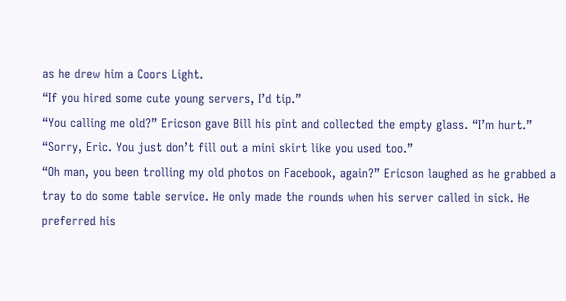as he drew him a Coors Light.
“If you hired some cute young servers, I’d tip.”
“You calling me old?” Ericson gave Bill his pint and collected the empty glass. “I’m hurt.”
“Sorry, Eric. You just don’t fill out a mini skirt like you used too.”
“Oh man, you been trolling my old photos on Facebook, again?” Ericson laughed as he grabbed a tray to do some table service. He only made the rounds when his server called in sick. He preferred his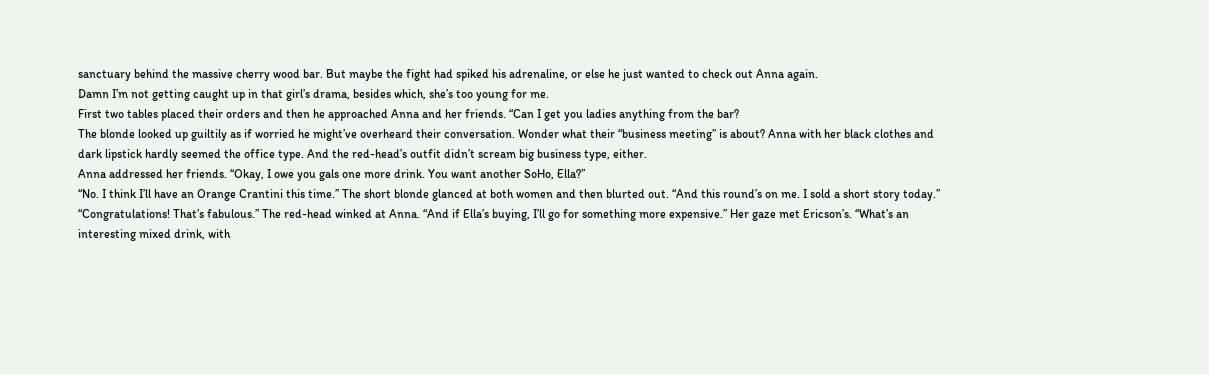sanctuary behind the massive cherry wood bar. But maybe the fight had spiked his adrenaline, or else he just wanted to check out Anna again.
Damn I’m not getting caught up in that girl’s drama, besides which, she’s too young for me.
First two tables placed their orders and then he approached Anna and her friends. “Can I get you ladies anything from the bar?
The blonde looked up guiltily as if worried he might’ve overheard their conversation. Wonder what their “business meeting” is about? Anna with her black clothes and dark lipstick hardly seemed the office type. And the red-head’s outfit didn’t scream big business type, either.
Anna addressed her friends. “Okay, I owe you gals one more drink. You want another SoHo, Ella?”
“No. I think I’ll have an Orange Crantini this time.” The short blonde glanced at both women and then blurted out. “And this round’s on me. I sold a short story today.”
“Congratulations! That’s fabulous.” The red-head winked at Anna. “And if Ella’s buying, I’ll go for something more expensive.” Her gaze met Ericson’s. “What’s an interesting mixed drink, with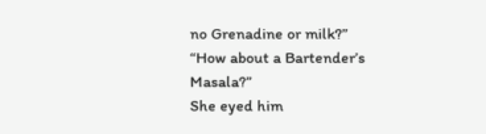no Grenadine or milk?”
“How about a Bartender’s Masala?”
She eyed him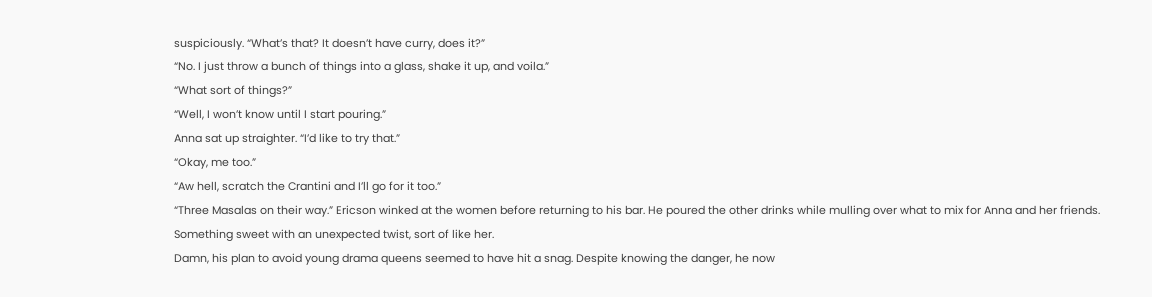suspiciously. “What’s that? It doesn’t have curry, does it?”
“No. I just throw a bunch of things into a glass, shake it up, and voila.”
“What sort of things?”
“Well, I won’t know until I start pouring.”
Anna sat up straighter. “I’d like to try that.”
“Okay, me too.”
“Aw hell, scratch the Crantini and I’ll go for it too.”
“Three Masalas on their way.” Ericson winked at the women before returning to his bar. He poured the other drinks while mulling over what to mix for Anna and her friends. Something sweet with an unexpected twist, sort of like her.
Damn, his plan to avoid young drama queens seemed to have hit a snag. Despite knowing the danger, he now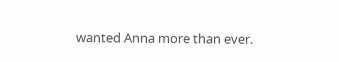wanted Anna more than ever.